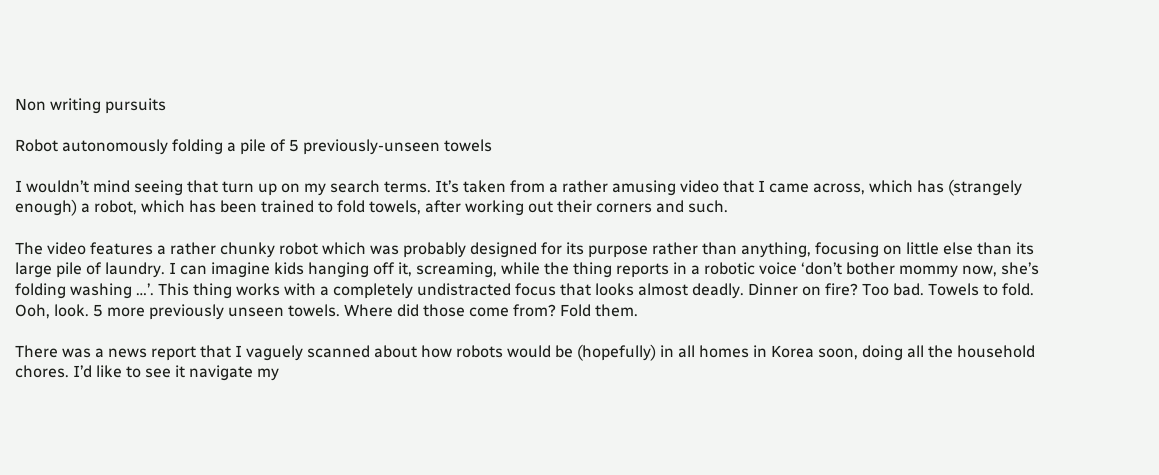Non writing pursuits

Robot autonomously folding a pile of 5 previously-unseen towels

I wouldn’t mind seeing that turn up on my search terms. It’s taken from a rather amusing video that I came across, which has (strangely enough) a robot, which has been trained to fold towels, after working out their corners and such.

The video features a rather chunky robot which was probably designed for its purpose rather than anything, focusing on little else than its large pile of laundry. I can imagine kids hanging off it, screaming, while the thing reports in a robotic voice ‘don’t bother mommy now, she’s folding washing …’. This thing works with a completely undistracted focus that looks almost deadly. Dinner on fire? Too bad. Towels to fold. Ooh, look. 5 more previously unseen towels. Where did those come from? Fold them.

There was a news report that I vaguely scanned about how robots would be (hopefully) in all homes in Korea soon, doing all the household chores. I’d like to see it navigate my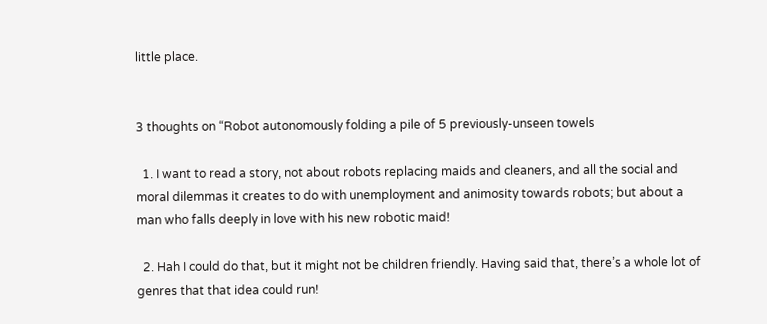little place.


3 thoughts on “Robot autonomously folding a pile of 5 previously-unseen towels

  1. I want to read a story, not about robots replacing maids and cleaners, and all the social and moral dilemmas it creates to do with unemployment and animosity towards robots; but about a man who falls deeply in love with his new robotic maid!

  2. Hah I could do that, but it might not be children friendly. Having said that, there’s a whole lot of genres that that idea could run!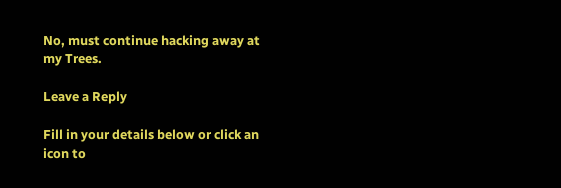No, must continue hacking away at my Trees.

Leave a Reply

Fill in your details below or click an icon to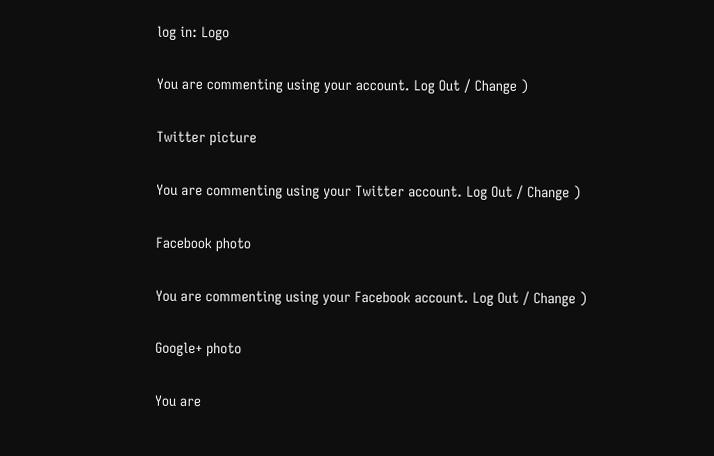log in: Logo

You are commenting using your account. Log Out / Change )

Twitter picture

You are commenting using your Twitter account. Log Out / Change )

Facebook photo

You are commenting using your Facebook account. Log Out / Change )

Google+ photo

You are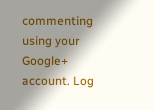commenting using your Google+ account. Log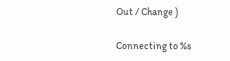Out / Change )

Connecting to %s